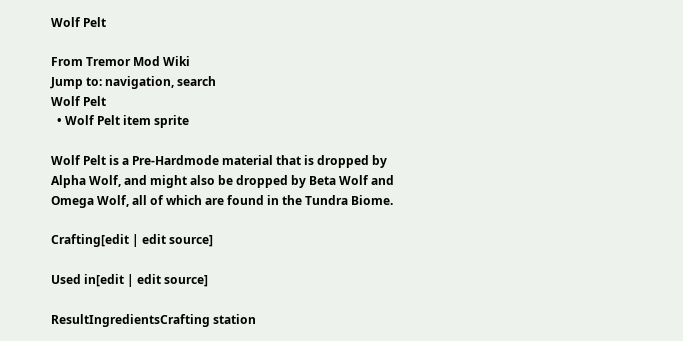Wolf Pelt

From Tremor Mod Wiki
Jump to: navigation, search
Wolf Pelt
  • Wolf Pelt item sprite

Wolf Pelt is a Pre-Hardmode material that is dropped by Alpha Wolf, and might also be dropped by Beta Wolf and Omega Wolf, all of which are found in the Tundra Biome.

Crafting[edit | edit source]

Used in[edit | edit source]

ResultIngredientsCrafting station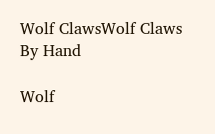Wolf ClawsWolf Claws
By Hand

Wolf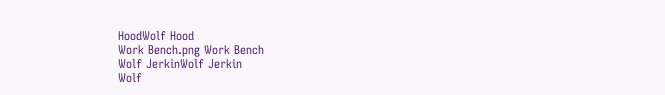HoodWolf Hood
Work Bench.png Work Bench
Wolf JerkinWolf Jerkin
Wolf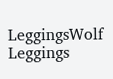LeggingsWolf Leggings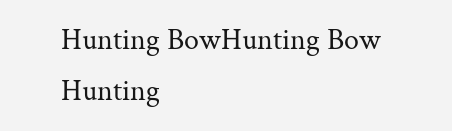Hunting BowHunting Bow
Hunting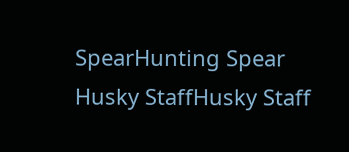SpearHunting Spear
Husky StaffHusky Staff